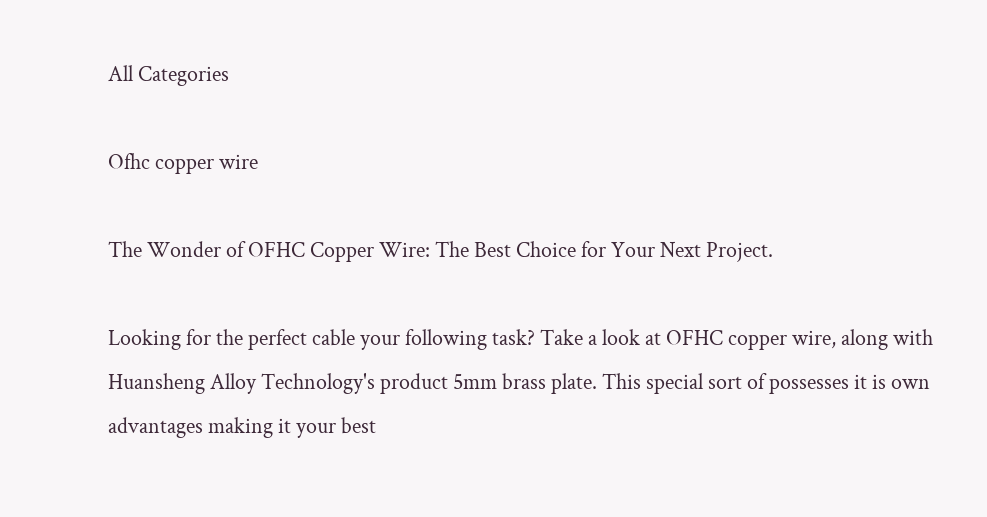All Categories

Ofhc copper wire

The Wonder of OFHC Copper Wire: The Best Choice for Your Next Project.

Looking for the perfect cable your following task? Take a look at OFHC copper wire, along with Huansheng Alloy Technology's product 5mm brass plate. This special sort of possesses it is own advantages making it your best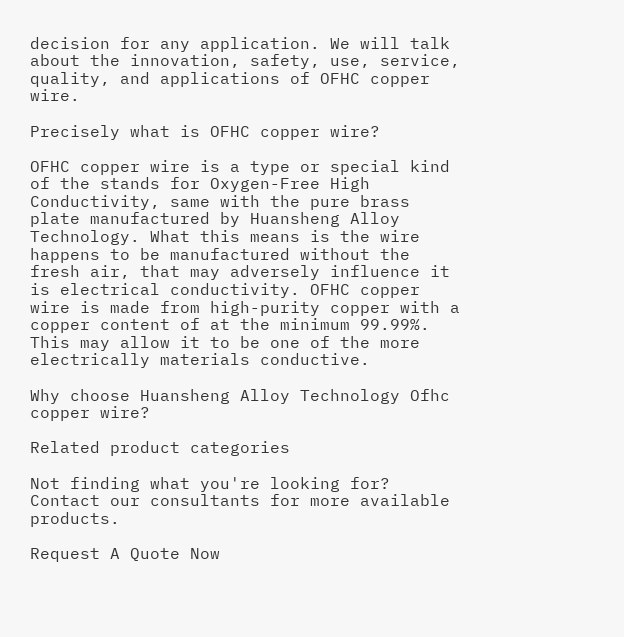decision for any application. We will talk about the innovation, safety, use, service, quality, and applications of OFHC copper wire.

Precisely what is OFHC copper wire?

OFHC copper wire is a type or special kind of the stands for Oxygen-Free High Conductivity, same with the pure brass plate manufactured by Huansheng Alloy Technology. What this means is the wire happens to be manufactured without the fresh air, that may adversely influence it is electrical conductivity. OFHC copper wire is made from high-purity copper with a copper content of at the minimum 99.99%. This may allow it to be one of the more electrically materials conductive.

Why choose Huansheng Alloy Technology Ofhc copper wire?

Related product categories

Not finding what you're looking for?
Contact our consultants for more available products.

Request A Quote Now